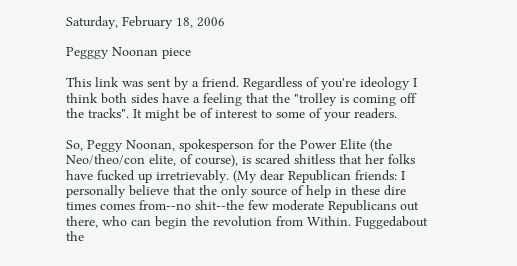Saturday, February 18, 2006

Pegggy Noonan piece

This link was sent by a friend. Regardless of you're ideology I think both sides have a feeling that the "trolley is coming off the tracks". It might be of interest to some of your readers.

So, Peggy Noonan, spokesperson for the Power Elite (the Neo/theo/con elite, of course), is scared shitless that her folks have fucked up irretrievably. (My dear Republican friends: I personally believe that the only source of help in these dire times comes from--no shit--the few moderate Republicans out there, who can begin the revolution from Within. Fuggedabout the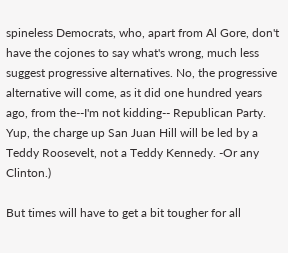spineless Democrats, who, apart from Al Gore, don't have the cojones to say what's wrong, much less suggest progressive alternatives. No, the progressive alternative will come, as it did one hundred years ago, from the--I'm not kidding-- Republican Party. Yup, the charge up San Juan Hill will be led by a Teddy Roosevelt, not a Teddy Kennedy. -Or any Clinton.)

But times will have to get a bit tougher for all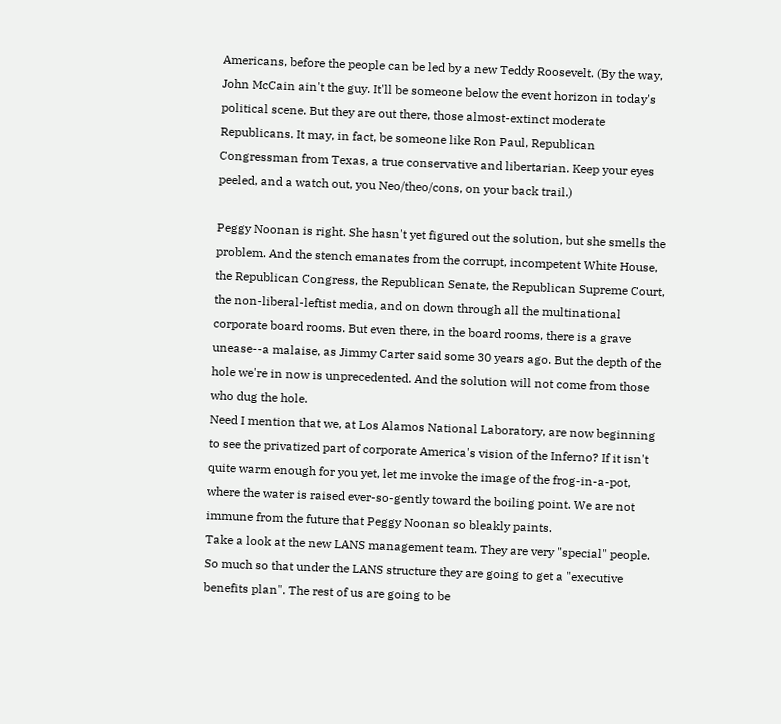Americans, before the people can be led by a new Teddy Roosevelt. (By the way, John McCain ain't the guy. It'll be someone below the event horizon in today's political scene. But they are out there, those almost-extinct moderate Republicans. It may, in fact, be someone like Ron Paul, Republican Congressman from Texas, a true conservative and libertarian. Keep your eyes peeled, and a watch out, you Neo/theo/cons, on your back trail.)

Peggy Noonan is right. She hasn't yet figured out the solution, but she smells the problem. And the stench emanates from the corrupt, incompetent White House, the Republican Congress, the Republican Senate, the Republican Supreme Court, the non-liberal-leftist media, and on down through all the multinational corporate board rooms. But even there, in the board rooms, there is a grave unease--a malaise, as Jimmy Carter said some 30 years ago. But the depth of the hole we're in now is unprecedented. And the solution will not come from those who dug the hole.
Need I mention that we, at Los Alamos National Laboratory, are now beginning to see the privatized part of corporate America's vision of the Inferno? If it isn't quite warm enough for you yet, let me invoke the image of the frog-in-a-pot, where the water is raised ever-so-gently toward the boiling point. We are not immune from the future that Peggy Noonan so bleakly paints.
Take a look at the new LANS management team. They are very "special" people. So much so that under the LANS structure they are going to get a "executive benefits plan". The rest of us are going to be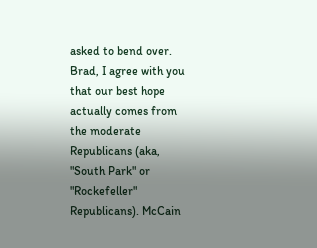asked to bend over.
Brad, I agree with you that our best hope actually comes from
the moderate Republicans (aka, "South Park" or "Rockefeller"
Republicans). McCain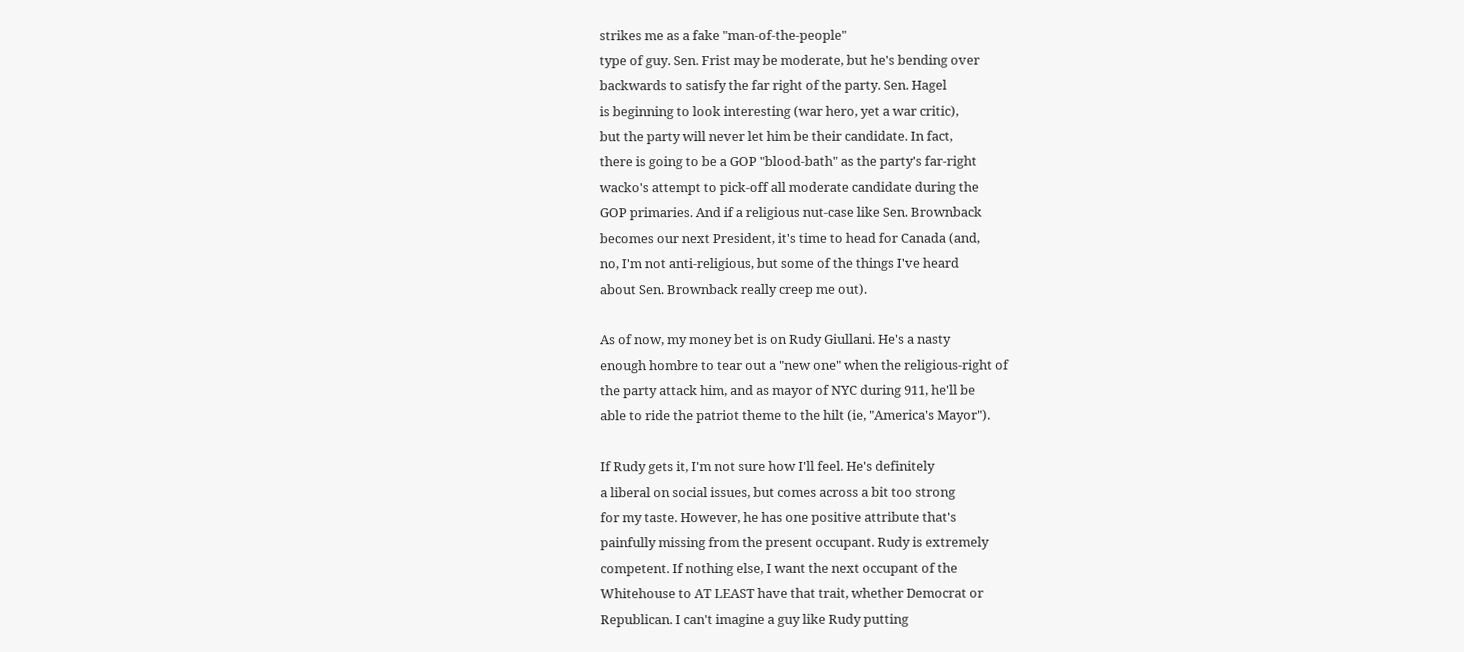strikes me as a fake "man-of-the-people"
type of guy. Sen. Frist may be moderate, but he's bending over
backwards to satisfy the far right of the party. Sen. Hagel
is beginning to look interesting (war hero, yet a war critic),
but the party will never let him be their candidate. In fact,
there is going to be a GOP "blood-bath" as the party's far-right
wacko's attempt to pick-off all moderate candidate during the
GOP primaries. And if a religious nut-case like Sen. Brownback
becomes our next President, it's time to head for Canada (and,
no, I'm not anti-religious, but some of the things I've heard
about Sen. Brownback really creep me out).

As of now, my money bet is on Rudy Giullani. He's a nasty
enough hombre to tear out a "new one" when the religious-right of
the party attack him, and as mayor of NYC during 911, he'll be
able to ride the patriot theme to the hilt (ie, "America's Mayor").

If Rudy gets it, I'm not sure how I'll feel. He's definitely
a liberal on social issues, but comes across a bit too strong
for my taste. However, he has one positive attribute that's
painfully missing from the present occupant. Rudy is extremely
competent. If nothing else, I want the next occupant of the
Whitehouse to AT LEAST have that trait, whether Democrat or
Republican. I can't imagine a guy like Rudy putting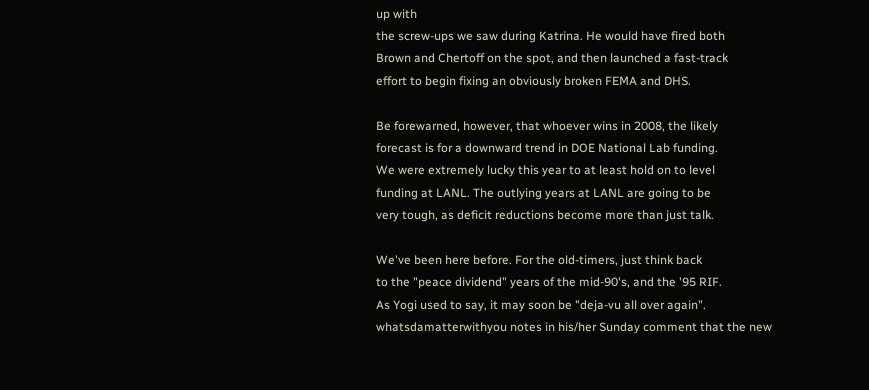up with
the screw-ups we saw during Katrina. He would have fired both
Brown and Chertoff on the spot, and then launched a fast-track
effort to begin fixing an obviously broken FEMA and DHS.

Be forewarned, however, that whoever wins in 2008, the likely
forecast is for a downward trend in DOE National Lab funding.
We were extremely lucky this year to at least hold on to level
funding at LANL. The outlying years at LANL are going to be
very tough, as deficit reductions become more than just talk.

We've been here before. For the old-timers, just think back
to the "peace dividend" years of the mid-90's, and the '95 RIF.
As Yogi used to say, it may soon be "deja-vu all over again".
whatsdamatterwithyou notes in his/her Sunday comment that the new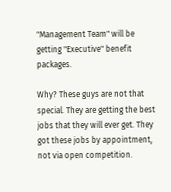"Management Team" will be getting "Executive" benefit packages.

Why? These guys are not that special. They are getting the best jobs that they will ever get. They got these jobs by appointment, not via open competition.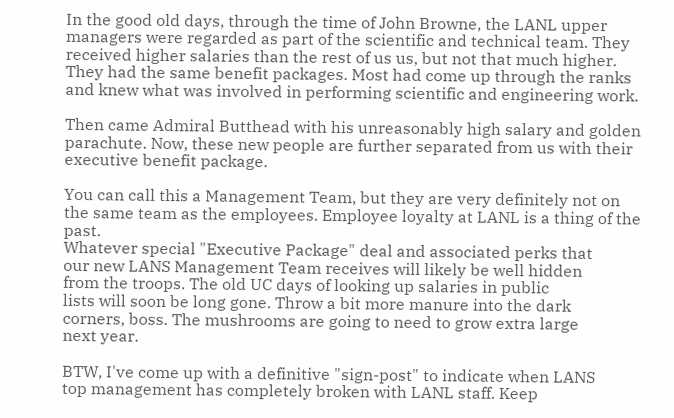In the good old days, through the time of John Browne, the LANL upper managers were regarded as part of the scientific and technical team. They received higher salaries than the rest of us us, but not that much higher. They had the same benefit packages. Most had come up through the ranks and knew what was involved in performing scientific and engineering work.

Then came Admiral Butthead with his unreasonably high salary and golden parachute. Now, these new people are further separated from us with their executive benefit package.

You can call this a Management Team, but they are very definitely not on the same team as the employees. Employee loyalty at LANL is a thing of the past.
Whatever special "Executive Package" deal and associated perks that
our new LANS Management Team receives will likely be well hidden
from the troops. The old UC days of looking up salaries in public
lists will soon be long gone. Throw a bit more manure into the dark
corners, boss. The mushrooms are going to need to grow extra large
next year.

BTW, I've come up with a definitive "sign-post" to indicate when LANS
top management has completely broken with LANL staff. Keep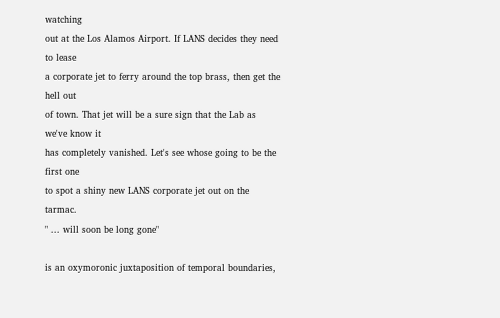watching
out at the Los Alamos Airport. If LANS decides they need to lease
a corporate jet to ferry around the top brass, then get the hell out
of town. That jet will be a sure sign that the Lab as we've know it
has completely vanished. Let's see whose going to be the first one
to spot a shiny new LANS corporate jet out on the tarmac.
" ... will soon be long gone"

is an oxymoronic juxtaposition of temporal boundaries,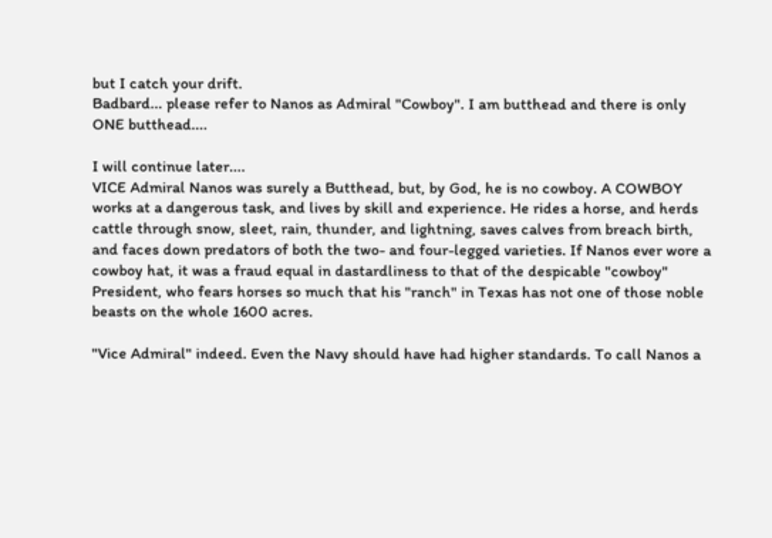but I catch your drift.
Badbard... please refer to Nanos as Admiral "Cowboy". I am butthead and there is only ONE butthead....

I will continue later....
VICE Admiral Nanos was surely a Butthead, but, by God, he is no cowboy. A COWBOY works at a dangerous task, and lives by skill and experience. He rides a horse, and herds cattle through snow, sleet, rain, thunder, and lightning, saves calves from breach birth, and faces down predators of both the two- and four-legged varieties. If Nanos ever wore a cowboy hat, it was a fraud equal in dastardliness to that of the despicable "cowboy" President, who fears horses so much that his "ranch" in Texas has not one of those noble beasts on the whole 1600 acres.

"Vice Admiral" indeed. Even the Navy should have had higher standards. To call Nanos a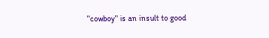"cowboy" is an insult to good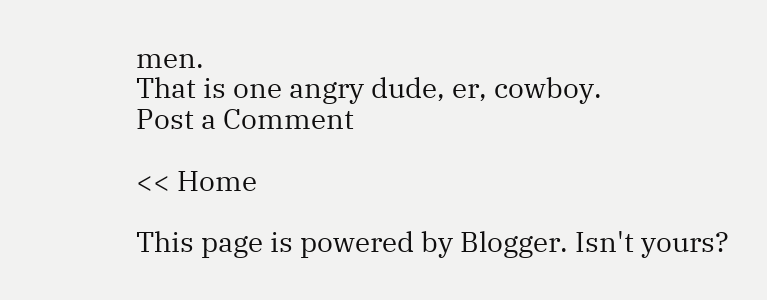men.
That is one angry dude, er, cowboy.
Post a Comment

<< Home

This page is powered by Blogger. Isn't yours?